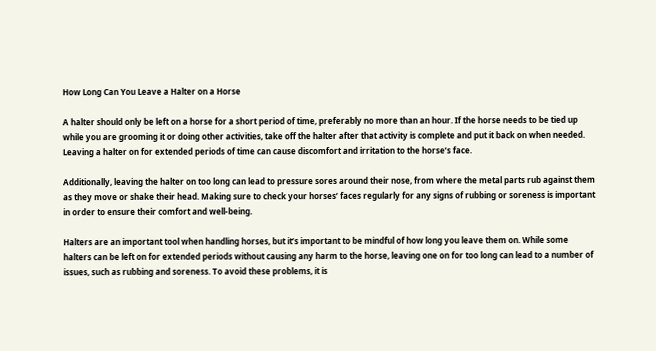How Long Can You Leave a Halter on a Horse

A halter should only be left on a horse for a short period of time, preferably no more than an hour. If the horse needs to be tied up while you are grooming it or doing other activities, take off the halter after that activity is complete and put it back on when needed. Leaving a halter on for extended periods of time can cause discomfort and irritation to the horse’s face.

Additionally, leaving the halter on too long can lead to pressure sores around their nose, from where the metal parts rub against them as they move or shake their head. Making sure to check your horses’ faces regularly for any signs of rubbing or soreness is important in order to ensure their comfort and well-being.

Halters are an important tool when handling horses, but it’s important to be mindful of how long you leave them on. While some halters can be left on for extended periods without causing any harm to the horse, leaving one on for too long can lead to a number of issues, such as rubbing and soreness. To avoid these problems, it is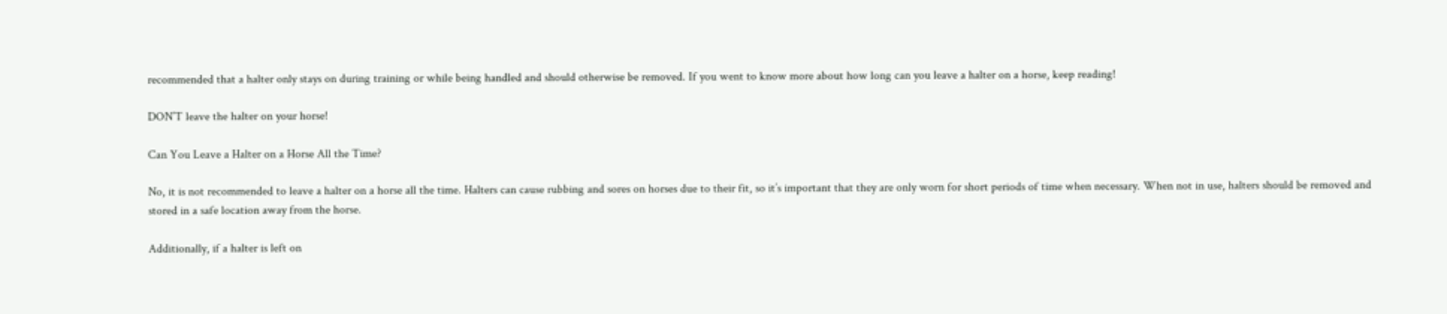recommended that a halter only stays on during training or while being handled and should otherwise be removed. If you went to know more about how long can you leave a halter on a horse, keep reading!

DON’T leave the halter on your horse!

Can You Leave a Halter on a Horse All the Time?

No, it is not recommended to leave a halter on a horse all the time. Halters can cause rubbing and sores on horses due to their fit, so it’s important that they are only worn for short periods of time when necessary. When not in use, halters should be removed and stored in a safe location away from the horse.

Additionally, if a halter is left on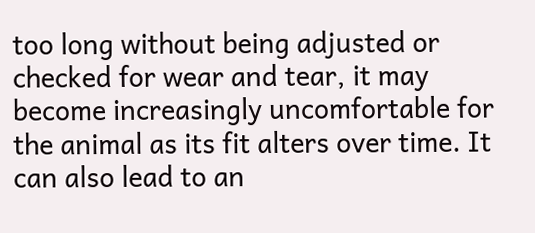too long without being adjusted or checked for wear and tear, it may become increasingly uncomfortable for the animal as its fit alters over time. It can also lead to an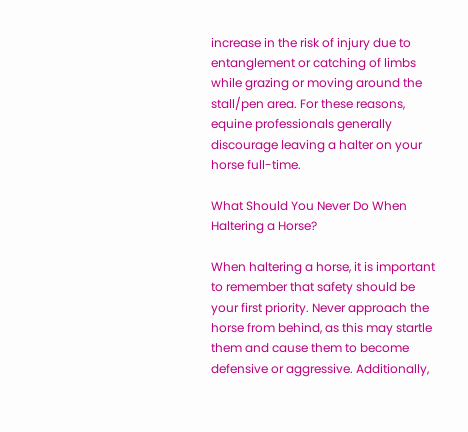increase in the risk of injury due to entanglement or catching of limbs while grazing or moving around the stall/pen area. For these reasons, equine professionals generally discourage leaving a halter on your horse full-time.

What Should You Never Do When Haltering a Horse?

When haltering a horse, it is important to remember that safety should be your first priority. Never approach the horse from behind, as this may startle them and cause them to become defensive or aggressive. Additionally,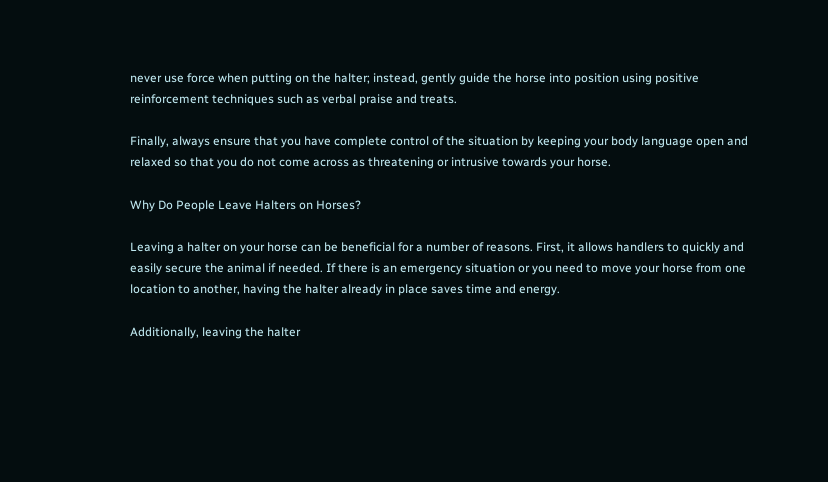never use force when putting on the halter; instead, gently guide the horse into position using positive reinforcement techniques such as verbal praise and treats.

Finally, always ensure that you have complete control of the situation by keeping your body language open and relaxed so that you do not come across as threatening or intrusive towards your horse.

Why Do People Leave Halters on Horses?

Leaving a halter on your horse can be beneficial for a number of reasons. First, it allows handlers to quickly and easily secure the animal if needed. If there is an emergency situation or you need to move your horse from one location to another, having the halter already in place saves time and energy.

Additionally, leaving the halter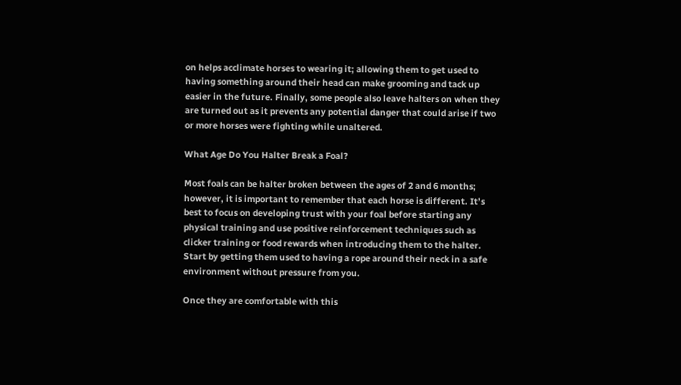on helps acclimate horses to wearing it; allowing them to get used to having something around their head can make grooming and tack up easier in the future. Finally, some people also leave halters on when they are turned out as it prevents any potential danger that could arise if two or more horses were fighting while unaltered.

What Age Do You Halter Break a Foal?

Most foals can be halter broken between the ages of 2 and 6 months; however, it is important to remember that each horse is different. It’s best to focus on developing trust with your foal before starting any physical training and use positive reinforcement techniques such as clicker training or food rewards when introducing them to the halter. Start by getting them used to having a rope around their neck in a safe environment without pressure from you.

Once they are comfortable with this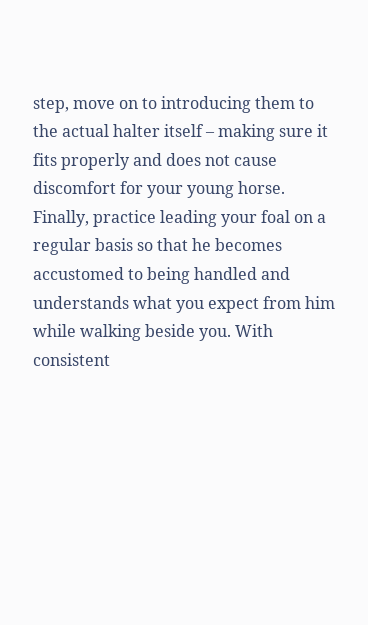step, move on to introducing them to the actual halter itself – making sure it fits properly and does not cause discomfort for your young horse. Finally, practice leading your foal on a regular basis so that he becomes accustomed to being handled and understands what you expect from him while walking beside you. With consistent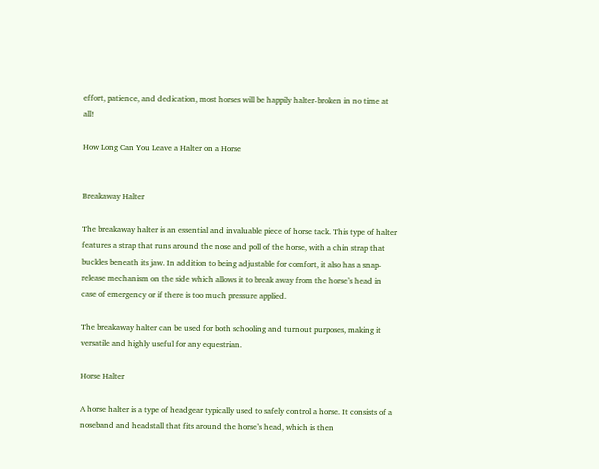effort, patience, and dedication, most horses will be happily halter-broken in no time at all!

How Long Can You Leave a Halter on a Horse


Breakaway Halter

The breakaway halter is an essential and invaluable piece of horse tack. This type of halter features a strap that runs around the nose and poll of the horse, with a chin strap that buckles beneath its jaw. In addition to being adjustable for comfort, it also has a snap-release mechanism on the side which allows it to break away from the horse’s head in case of emergency or if there is too much pressure applied.

The breakaway halter can be used for both schooling and turnout purposes, making it versatile and highly useful for any equestrian.

Horse Halter

A horse halter is a type of headgear typically used to safely control a horse. It consists of a noseband and headstall that fits around the horse’s head, which is then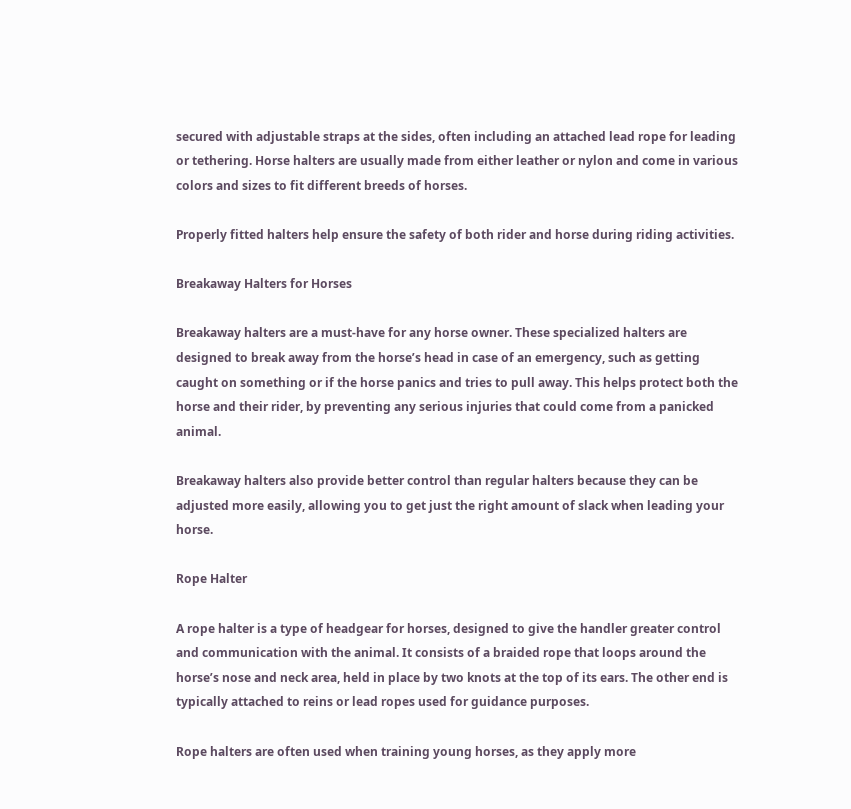secured with adjustable straps at the sides, often including an attached lead rope for leading or tethering. Horse halters are usually made from either leather or nylon and come in various colors and sizes to fit different breeds of horses.

Properly fitted halters help ensure the safety of both rider and horse during riding activities.

Breakaway Halters for Horses

Breakaway halters are a must-have for any horse owner. These specialized halters are designed to break away from the horse’s head in case of an emergency, such as getting caught on something or if the horse panics and tries to pull away. This helps protect both the horse and their rider, by preventing any serious injuries that could come from a panicked animal.

Breakaway halters also provide better control than regular halters because they can be adjusted more easily, allowing you to get just the right amount of slack when leading your horse.

Rope Halter

A rope halter is a type of headgear for horses, designed to give the handler greater control and communication with the animal. It consists of a braided rope that loops around the horse’s nose and neck area, held in place by two knots at the top of its ears. The other end is typically attached to reins or lead ropes used for guidance purposes.

Rope halters are often used when training young horses, as they apply more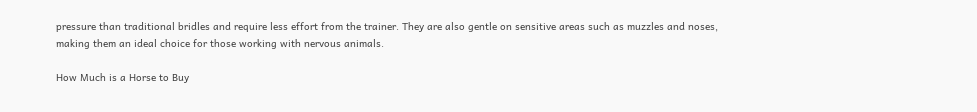pressure than traditional bridles and require less effort from the trainer. They are also gentle on sensitive areas such as muzzles and noses, making them an ideal choice for those working with nervous animals.

How Much is a Horse to Buy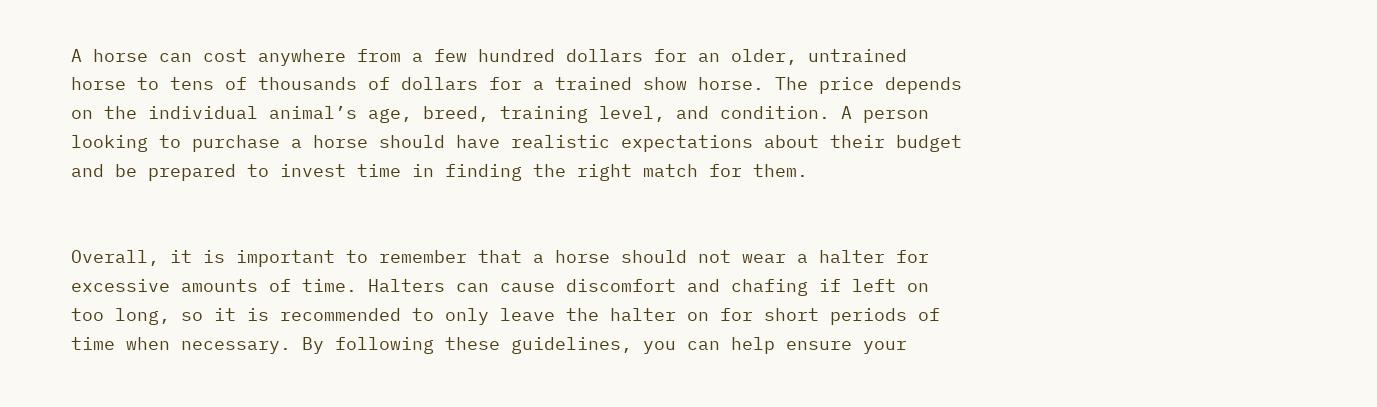A horse can cost anywhere from a few hundred dollars for an older, untrained horse to tens of thousands of dollars for a trained show horse. The price depends on the individual animal’s age, breed, training level, and condition. A person looking to purchase a horse should have realistic expectations about their budget and be prepared to invest time in finding the right match for them.


Overall, it is important to remember that a horse should not wear a halter for excessive amounts of time. Halters can cause discomfort and chafing if left on too long, so it is recommended to only leave the halter on for short periods of time when necessary. By following these guidelines, you can help ensure your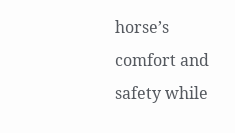horse’s comfort and safety while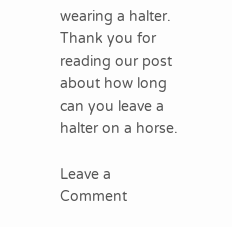wearing a halter. Thank you for reading our post about how long can you leave a halter on a horse.

Leave a Comment